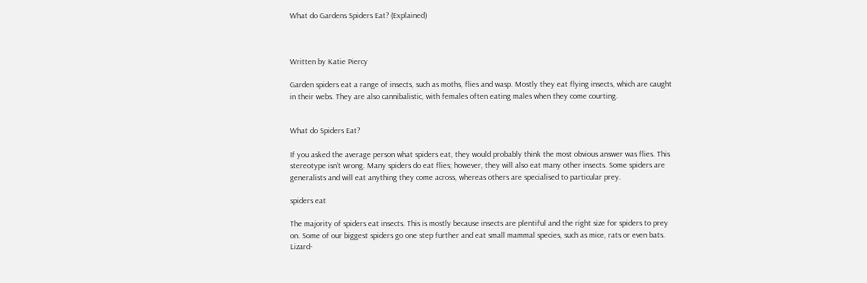What do Gardens Spiders Eat? (Explained)



Written by Katie Piercy

Garden spiders eat a range of insects, such as moths, flies and wasp. Mostly they eat flying insects, which are caught in their webs. They are also cannibalistic, with females often eating males when they come courting.


What do Spiders Eat?

If you asked the average person what spiders eat, they would probably think the most obvious answer was flies. This stereotype isn’t wrong. Many spiders do eat flies; however, they will also eat many other insects. Some spiders are generalists and will eat anything they come across, whereas others are specialised to particular prey.

spiders eat

The majority of spiders eat insects. This is mostly because insects are plentiful and the right size for spiders to prey on. Some of our biggest spiders go one step further and eat small mammal species, such as mice, rats or even bats. Lizard-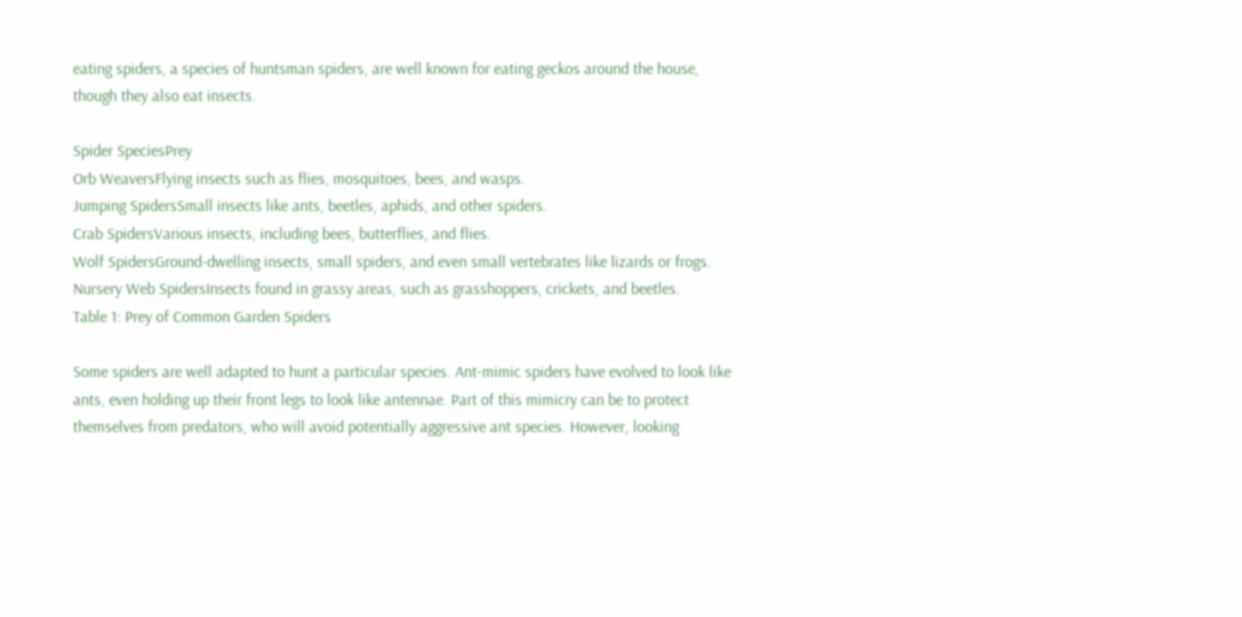eating spiders, a species of huntsman spiders, are well known for eating geckos around the house, though they also eat insects.

Spider SpeciesPrey
Orb WeaversFlying insects such as flies, mosquitoes, bees, and wasps.
Jumping SpidersSmall insects like ants, beetles, aphids, and other spiders.
Crab SpidersVarious insects, including bees, butterflies, and flies.
Wolf SpidersGround-dwelling insects, small spiders, and even small vertebrates like lizards or frogs.
Nursery Web SpidersInsects found in grassy areas, such as grasshoppers, crickets, and beetles.
Table 1: Prey of Common Garden Spiders

Some spiders are well adapted to hunt a particular species. Ant-mimic spiders have evolved to look like ants, even holding up their front legs to look like antennae. Part of this mimicry can be to protect themselves from predators, who will avoid potentially aggressive ant species. However, looking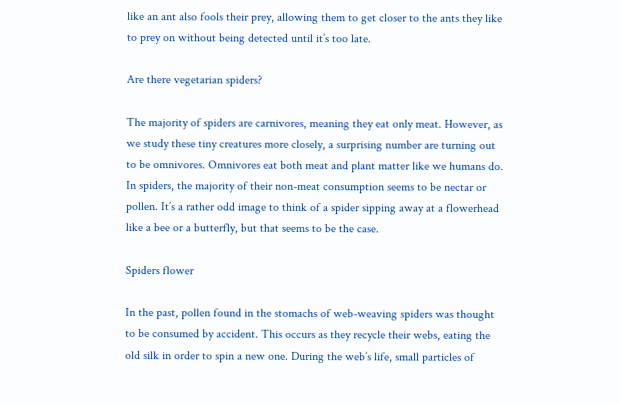like an ant also fools their prey, allowing them to get closer to the ants they like to prey on without being detected until it’s too late.

Are there vegetarian spiders?

The majority of spiders are carnivores, meaning they eat only meat. However, as we study these tiny creatures more closely, a surprising number are turning out to be omnivores. Omnivores eat both meat and plant matter like we humans do. In spiders, the majority of their non-meat consumption seems to be nectar or pollen. It’s a rather odd image to think of a spider sipping away at a flowerhead like a bee or a butterfly, but that seems to be the case.

Spiders flower

In the past, pollen found in the stomachs of web-weaving spiders was thought to be consumed by accident. This occurs as they recycle their webs, eating the old silk in order to spin a new one. During the web’s life, small particles of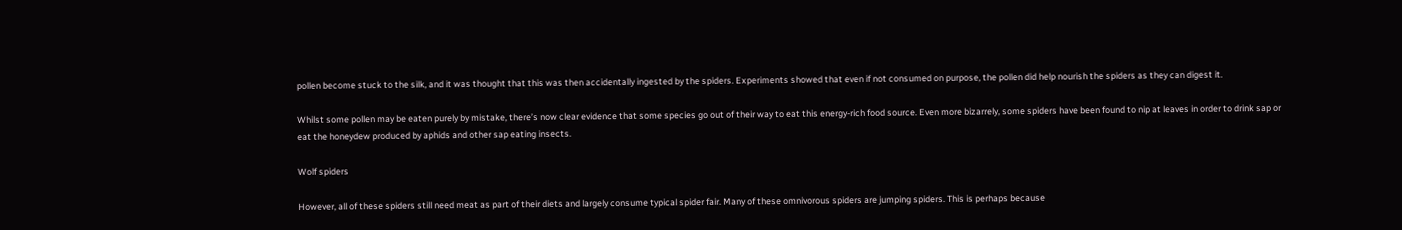pollen become stuck to the silk, and it was thought that this was then accidentally ingested by the spiders. Experiments showed that even if not consumed on purpose, the pollen did help nourish the spiders as they can digest it.

Whilst some pollen may be eaten purely by mistake, there’s now clear evidence that some species go out of their way to eat this energy-rich food source. Even more bizarrely, some spiders have been found to nip at leaves in order to drink sap or eat the honeydew produced by aphids and other sap eating insects.

Wolf spiders

However, all of these spiders still need meat as part of their diets and largely consume typical spider fair. Many of these omnivorous spiders are jumping spiders. This is perhaps because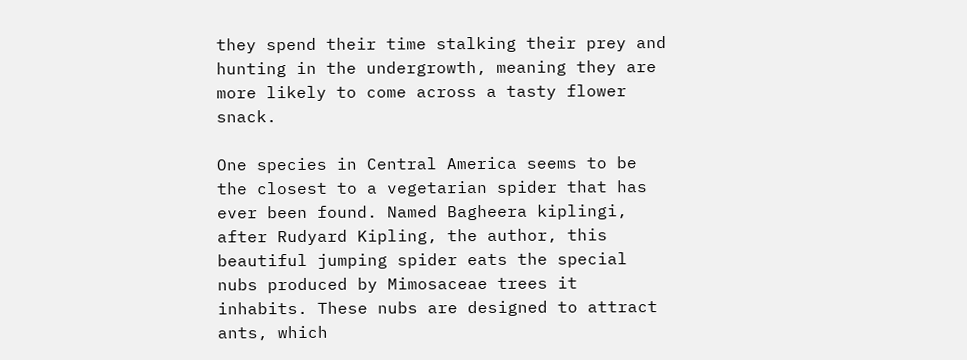they spend their time stalking their prey and hunting in the undergrowth, meaning they are more likely to come across a tasty flower snack.

One species in Central America seems to be the closest to a vegetarian spider that has ever been found. Named Bagheera kiplingi, after Rudyard Kipling, the author, this beautiful jumping spider eats the special nubs produced by Mimosaceae trees it inhabits. These nubs are designed to attract ants, which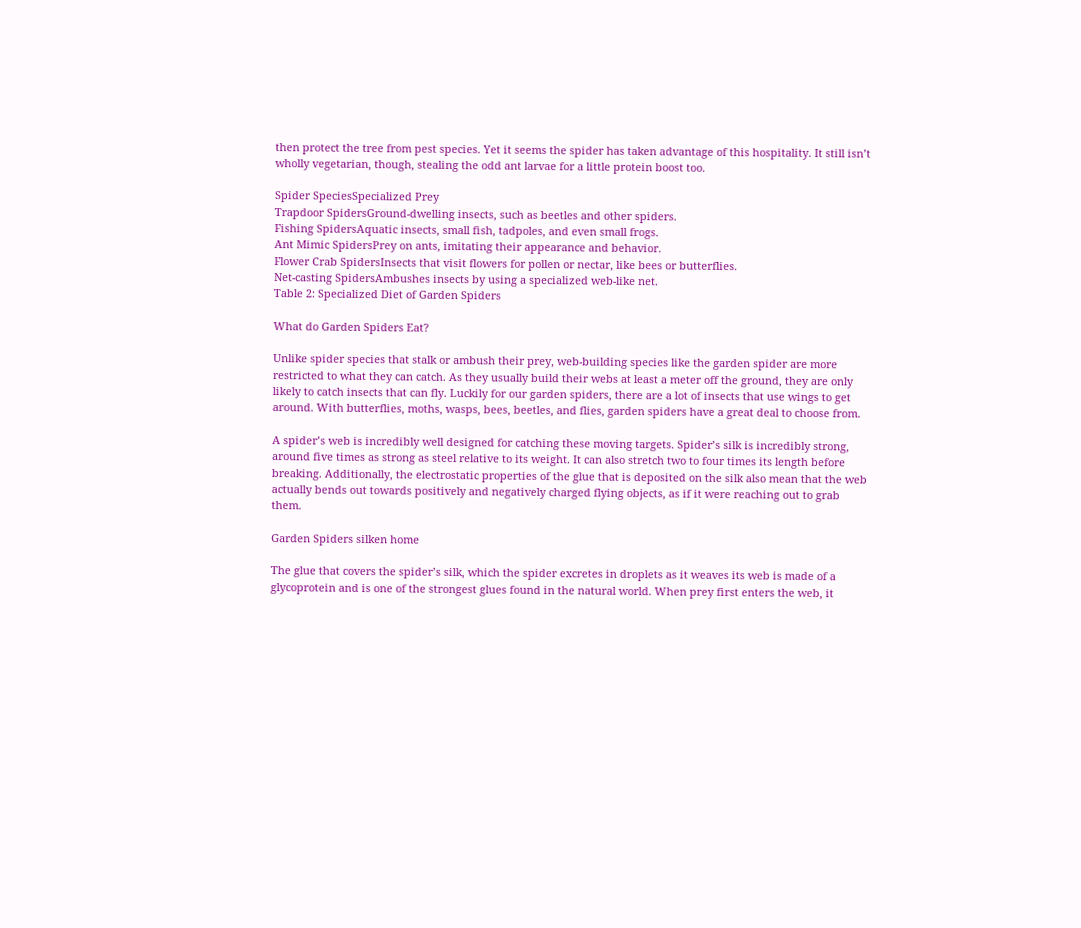then protect the tree from pest species. Yet it seems the spider has taken advantage of this hospitality. It still isn’t wholly vegetarian, though, stealing the odd ant larvae for a little protein boost too.

Spider SpeciesSpecialized Prey
Trapdoor SpidersGround-dwelling insects, such as beetles and other spiders.
Fishing SpidersAquatic insects, small fish, tadpoles, and even small frogs.
Ant Mimic SpidersPrey on ants, imitating their appearance and behavior.
Flower Crab SpidersInsects that visit flowers for pollen or nectar, like bees or butterflies.
Net-casting SpidersAmbushes insects by using a specialized web-like net.
Table 2: Specialized Diet of Garden Spiders

What do Garden Spiders Eat?

Unlike spider species that stalk or ambush their prey, web-building species like the garden spider are more restricted to what they can catch. As they usually build their webs at least a meter off the ground, they are only likely to catch insects that can fly. Luckily for our garden spiders, there are a lot of insects that use wings to get around. With butterflies, moths, wasps, bees, beetles, and flies, garden spiders have a great deal to choose from.

A spider’s web is incredibly well designed for catching these moving targets. Spider’s silk is incredibly strong, around five times as strong as steel relative to its weight. It can also stretch two to four times its length before breaking. Additionally, the electrostatic properties of the glue that is deposited on the silk also mean that the web actually bends out towards positively and negatively charged flying objects, as if it were reaching out to grab them.

Garden Spiders silken home

The glue that covers the spider’s silk, which the spider excretes in droplets as it weaves its web is made of a glycoprotein and is one of the strongest glues found in the natural world. When prey first enters the web, it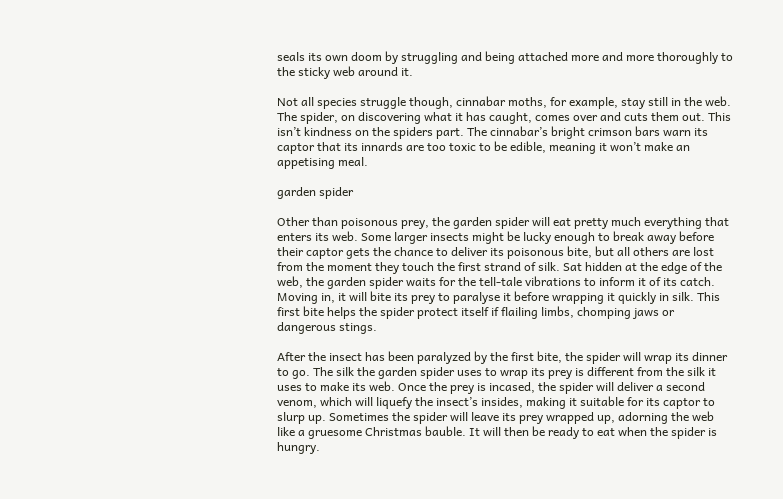seals its own doom by struggling and being attached more and more thoroughly to the sticky web around it.

Not all species struggle though, cinnabar moths, for example, stay still in the web. The spider, on discovering what it has caught, comes over and cuts them out. This isn’t kindness on the spiders part. The cinnabar’s bright crimson bars warn its captor that its innards are too toxic to be edible, meaning it won’t make an appetising meal.

garden spider

Other than poisonous prey, the garden spider will eat pretty much everything that enters its web. Some larger insects might be lucky enough to break away before their captor gets the chance to deliver its poisonous bite, but all others are lost from the moment they touch the first strand of silk. Sat hidden at the edge of the web, the garden spider waits for the tell-tale vibrations to inform it of its catch. Moving in, it will bite its prey to paralyse it before wrapping it quickly in silk. This first bite helps the spider protect itself if flailing limbs, chomping jaws or dangerous stings.

After the insect has been paralyzed by the first bite, the spider will wrap its dinner to go. The silk the garden spider uses to wrap its prey is different from the silk it uses to make its web. Once the prey is incased, the spider will deliver a second venom, which will liquefy the insect’s insides, making it suitable for its captor to slurp up. Sometimes the spider will leave its prey wrapped up, adorning the web like a gruesome Christmas bauble. It will then be ready to eat when the spider is hungry.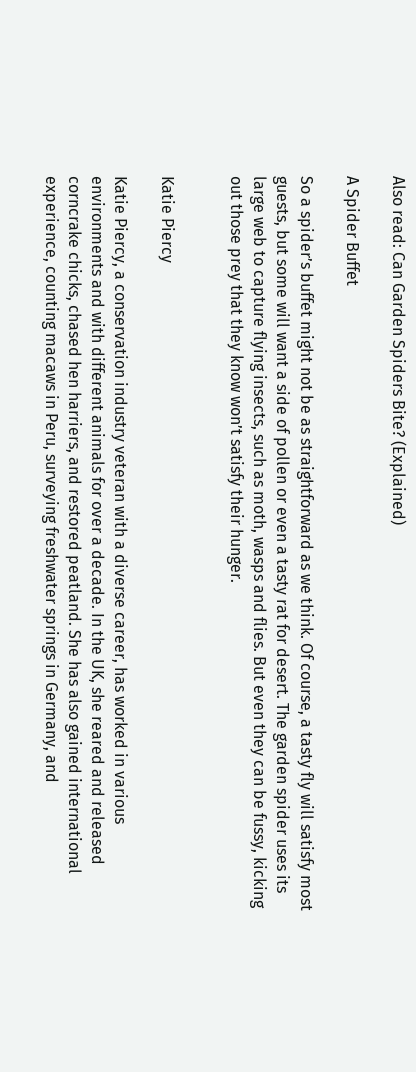Also read: Can Garden Spiders Bite? (Explained)

A Spider Buffet

So a spider’s buffet might not be as straightforward as we think. Of course, a tasty fly will satisfy most guests, but some will want a side of pollen or even a tasty rat for desert. The garden spider uses its large web to capture flying insects, such as moth, wasps and flies. But even they can be fussy, kicking out those prey that they know won’t satisfy their hunger.


Katie Piercy

Katie Piercy, a conservation industry veteran with a diverse career, has worked in various environments and with different animals for over a decade. In the UK, she reared and released corncrake chicks, chased hen harriers, and restored peatland. She has also gained international experience, counting macaws in Peru, surveying freshwater springs in Germany, and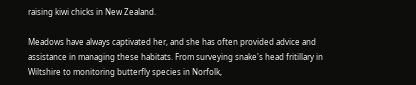raising kiwi chicks in New Zealand.

Meadows have always captivated her, and she has often provided advice and assistance in managing these habitats. From surveying snake's head fritillary in Wiltshire to monitoring butterfly species in Norfolk,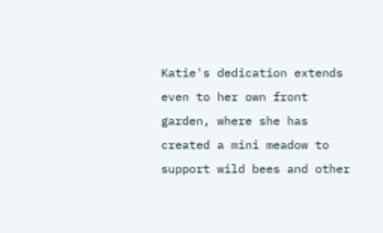Katie's dedication extends even to her own front garden, where she has created a mini meadow to support wild bees and other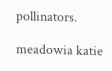pollinators.

meadowia katie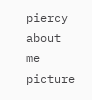piercy about me picture